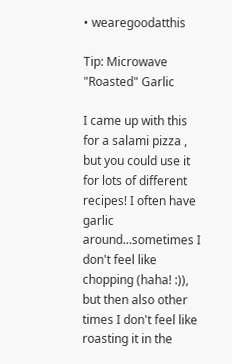• wearegoodatthis

Tip: Microwave "Roasted" Garlic

I came up with this for a salami pizza , but you could use it for lots of different recipes! I often have garlic around...sometimes I don't feel like chopping (haha! :)), but then also other times I don't feel like roasting it in the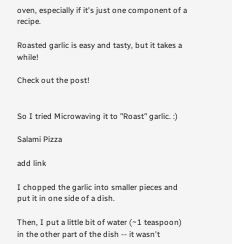oven, especially if it's just one component of a recipe.

Roasted garlic is easy and tasty, but it takes a while!

Check out the post!


So I tried Microwaving it to "Roast" garlic. :)

Salami Pizza

add link

I chopped the garlic into smaller pieces and put it in one side of a dish.

Then, I put a little bit of water (~1 teaspoon) in the other part of the dish -- it wasn't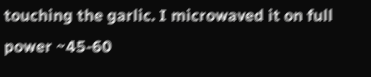touching the garlic. I microwaved it on full power ~45-60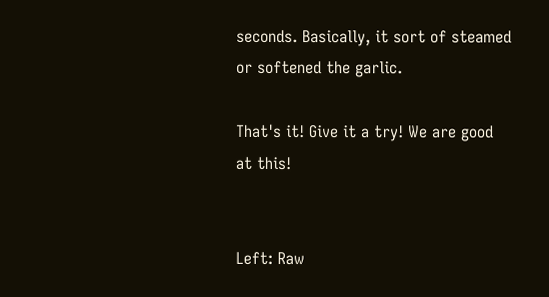seconds. Basically, it sort of steamed or softened the garlic.

That's it! Give it a try! We are good at this!


Left: Raw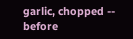garlic, chopped -- before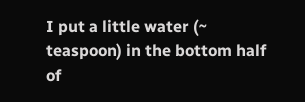I put a little water (~ teaspoon) in the bottom half of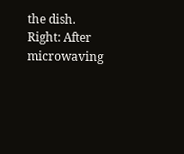the dish. Right: After microwaving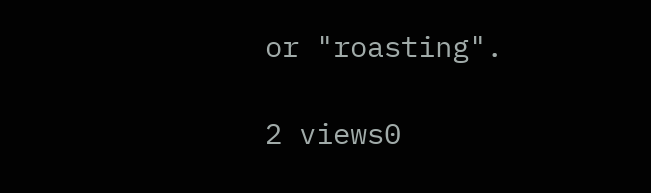or "roasting".

2 views0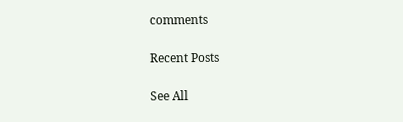comments

Recent Posts

See All